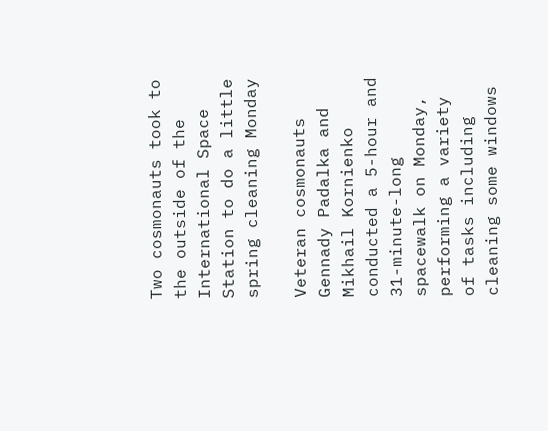Two cosmonauts took to the outside of the International Space Station to do a little spring cleaning Monday

Veteran cosmonauts Gennady Padalka and Mikhail Kornienko conducted a 5-hour and 31-minute-long spacewalk on Monday, performing a variety of tasks including cleaning some windows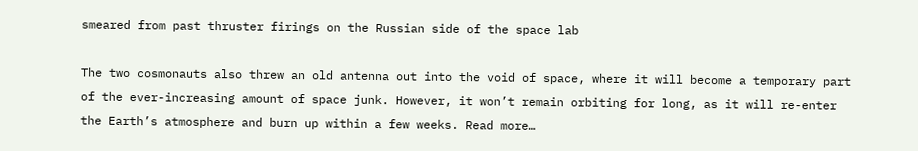smeared from past thruster firings on the Russian side of the space lab

The two cosmonauts also threw an old antenna out into the void of space, where it will become a temporary part of the ever-increasing amount of space junk. However, it won’t remain orbiting for long, as it will re-enter the Earth’s atmosphere and burn up within a few weeks. Read more…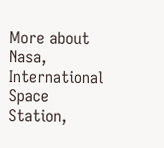More about Nasa, International Space Station,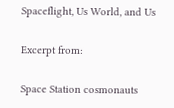Spaceflight, Us World, and Us

Excerpt from:

Space Station cosmonauts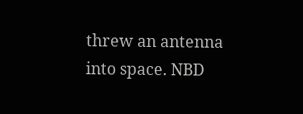threw an antenna into space. NBD